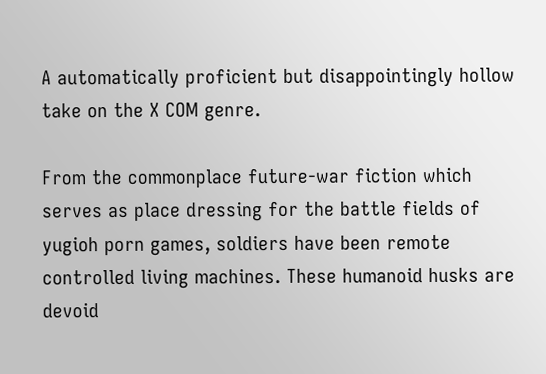A automatically proficient but disappointingly hollow take on the X COM genre.

From the commonplace future-war fiction which serves as place dressing for the battle fields of yugioh porn games, soldiers have been remote controlled living machines. These humanoid husks are devoid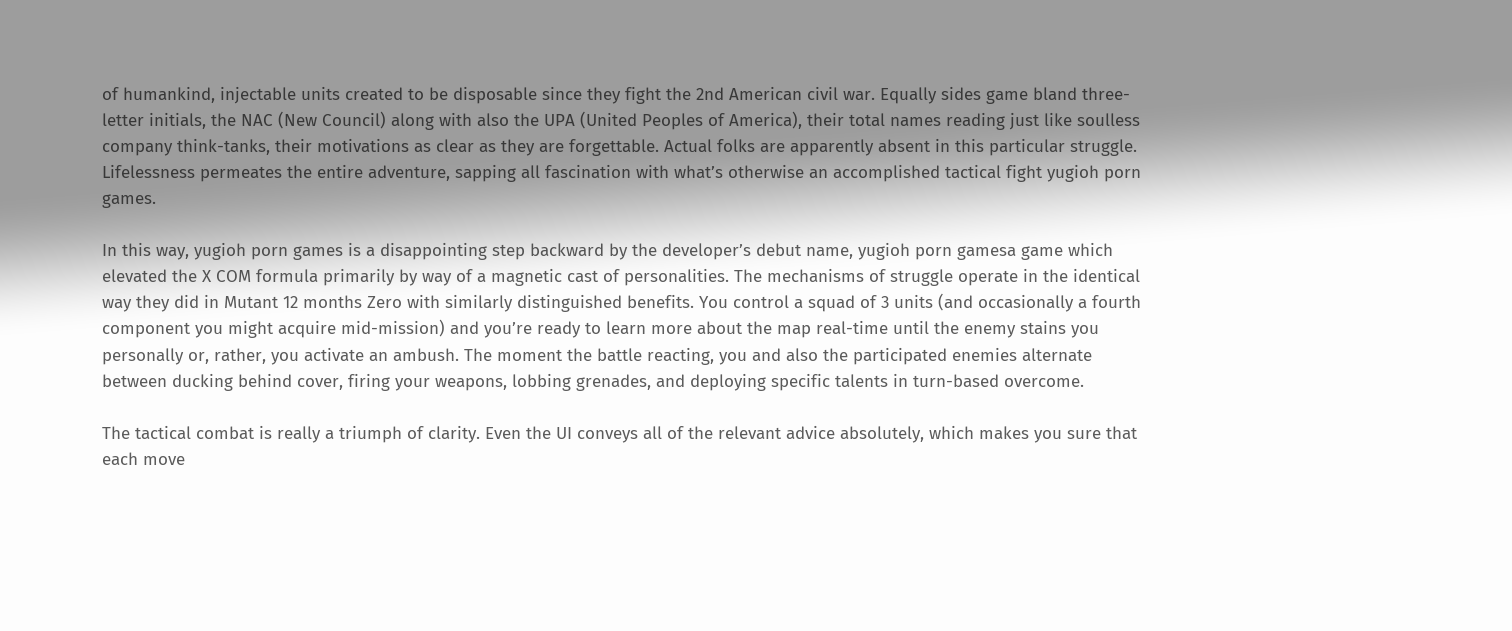of humankind, injectable units created to be disposable since they fight the 2nd American civil war. Equally sides game bland three-letter initials, the NAC (New Council) along with also the UPA (United Peoples of America), their total names reading just like soulless company think-tanks, their motivations as clear as they are forgettable. Actual folks are apparently absent in this particular struggle. Lifelessness permeates the entire adventure, sapping all fascination with what’s otherwise an accomplished tactical fight yugioh porn games.

In this way, yugioh porn games is a disappointing step backward by the developer’s debut name, yugioh porn gamesa game which elevated the X COM formula primarily by way of a magnetic cast of personalities. The mechanisms of struggle operate in the identical way they did in Mutant 12 months Zero with similarly distinguished benefits. You control a squad of 3 units (and occasionally a fourth component you might acquire mid-mission) and you’re ready to learn more about the map real-time until the enemy stains you personally or, rather, you activate an ambush. The moment the battle reacting, you and also the participated enemies alternate between ducking behind cover, firing your weapons, lobbing grenades, and deploying specific talents in turn-based overcome.

The tactical combat is really a triumph of clarity. Even the UI conveys all of the relevant advice absolutely, which makes you sure that each move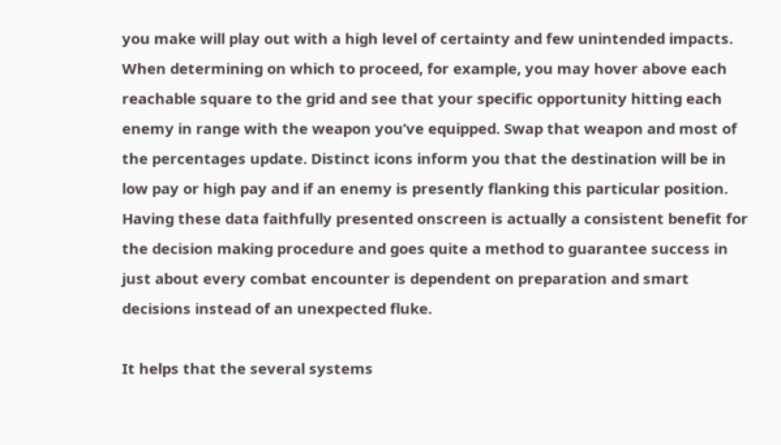you make will play out with a high level of certainty and few unintended impacts. When determining on which to proceed, for example, you may hover above each reachable square to the grid and see that your specific opportunity hitting each enemy in range with the weapon you’ve equipped. Swap that weapon and most of the percentages update. Distinct icons inform you that the destination will be in low pay or high pay and if an enemy is presently flanking this particular position. Having these data faithfully presented onscreen is actually a consistent benefit for the decision making procedure and goes quite a method to guarantee success in just about every combat encounter is dependent on preparation and smart decisions instead of an unexpected fluke.

It helps that the several systems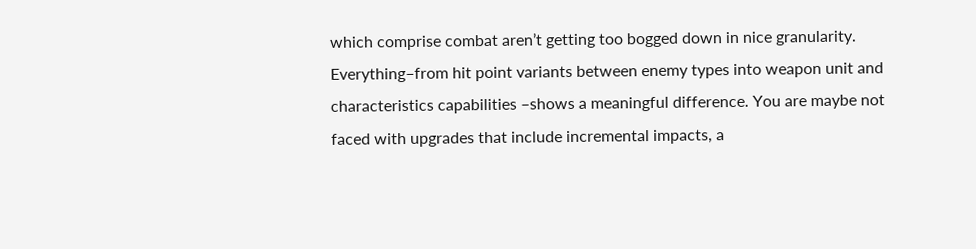which comprise combat aren’t getting too bogged down in nice granularity. Everything–from hit point variants between enemy types into weapon unit and characteristics capabilities –shows a meaningful difference. You are maybe not faced with upgrades that include incremental impacts, a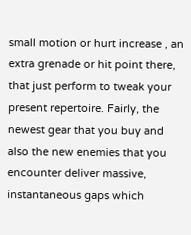small motion or hurt increase , an extra grenade or hit point there, that just perform to tweak your present repertoire. Fairly, the newest gear that you buy and also the new enemies that you encounter deliver massive, instantaneous gaps which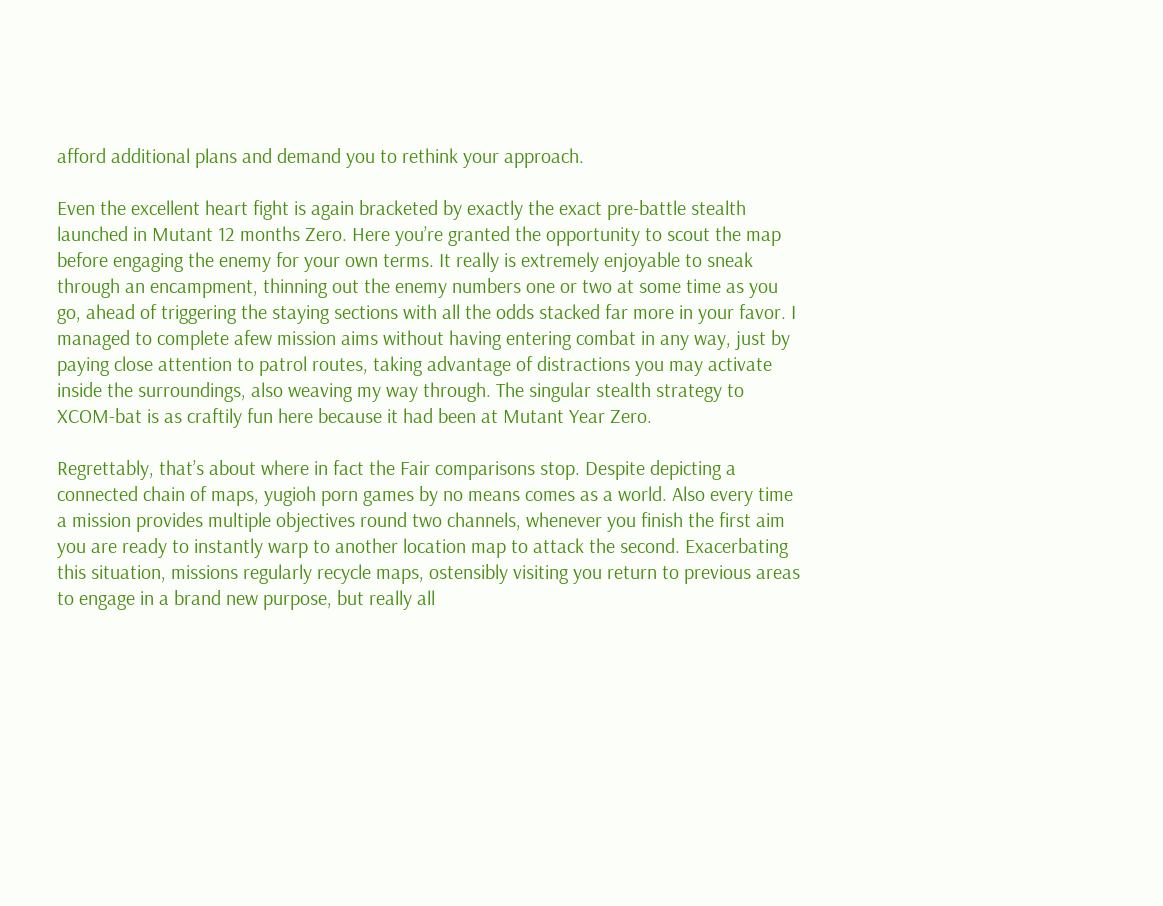afford additional plans and demand you to rethink your approach.

Even the excellent heart fight is again bracketed by exactly the exact pre-battle stealth launched in Mutant 12 months Zero. Here you’re granted the opportunity to scout the map before engaging the enemy for your own terms. It really is extremely enjoyable to sneak through an encampment, thinning out the enemy numbers one or two at some time as you go, ahead of triggering the staying sections with all the odds stacked far more in your favor. I managed to complete afew mission aims without having entering combat in any way, just by paying close attention to patrol routes, taking advantage of distractions you may activate inside the surroundings, also weaving my way through. The singular stealth strategy to XCOM-bat is as craftily fun here because it had been at Mutant Year Zero.

Regrettably, that’s about where in fact the Fair comparisons stop. Despite depicting a connected chain of maps, yugioh porn games by no means comes as a world. Also every time a mission provides multiple objectives round two channels, whenever you finish the first aim you are ready to instantly warp to another location map to attack the second. Exacerbating this situation, missions regularly recycle maps, ostensibly visiting you return to previous areas to engage in a brand new purpose, but really all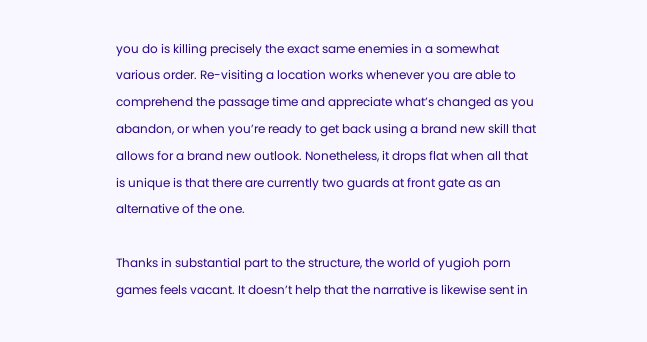you do is killing precisely the exact same enemies in a somewhat various order. Re-visiting a location works whenever you are able to comprehend the passage time and appreciate what’s changed as you abandon, or when you’re ready to get back using a brand new skill that allows for a brand new outlook. Nonetheless, it drops flat when all that is unique is that there are currently two guards at front gate as an alternative of the one.

Thanks in substantial part to the structure, the world of yugioh porn games feels vacant. It doesn’t help that the narrative is likewise sent in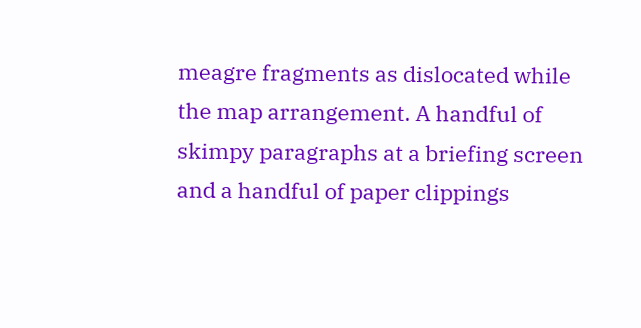meagre fragments as dislocated while the map arrangement. A handful of skimpy paragraphs at a briefing screen and a handful of paper clippings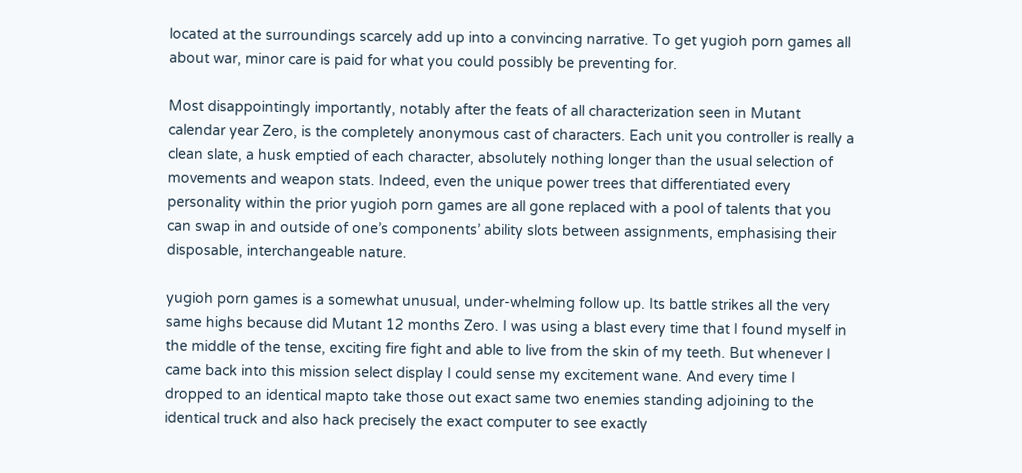located at the surroundings scarcely add up into a convincing narrative. To get yugioh porn games all about war, minor care is paid for what you could possibly be preventing for.

Most disappointingly importantly, notably after the feats of all characterization seen in Mutant calendar year Zero, is the completely anonymous cast of characters. Each unit you controller is really a clean slate, a husk emptied of each character, absolutely nothing longer than the usual selection of movements and weapon stats. Indeed, even the unique power trees that differentiated every personality within the prior yugioh porn games are all gone replaced with a pool of talents that you can swap in and outside of one’s components’ ability slots between assignments, emphasising their disposable, interchangeable nature.

yugioh porn games is a somewhat unusual, under-whelming follow up. Its battle strikes all the very same highs because did Mutant 12 months Zero. I was using a blast every time that I found myself in the middle of the tense, exciting fire fight and able to live from the skin of my teeth. But whenever I came back into this mission select display I could sense my excitement wane. And every time I dropped to an identical mapto take those out exact same two enemies standing adjoining to the identical truck and also hack precisely the exact computer to see exactly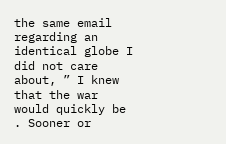the same email regarding an identical globe I did not care about, ” I knew that the war would quickly be . Sooner or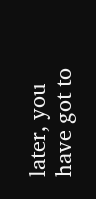later, you have got to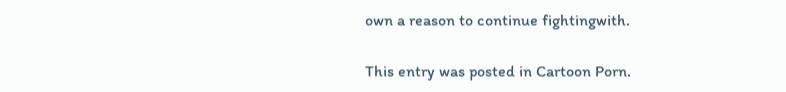own a reason to continue fightingwith.

This entry was posted in Cartoon Porn.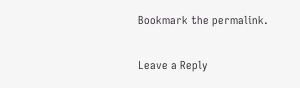Bookmark the permalink.

Leave a Reply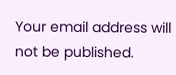Your email address will not be published.